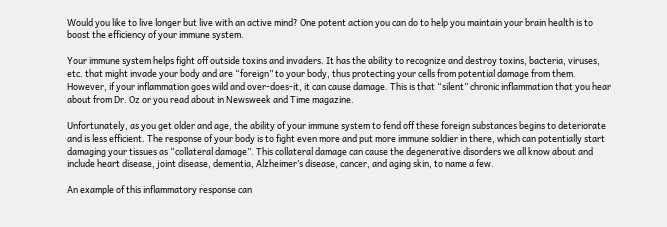Would you like to live longer but live with an active mind? One potent action you can do to help you maintain your brain health is to boost the efficiency of your immune system.

Your immune system helps fight off outside toxins and invaders. It has the ability to recognize and destroy toxins, bacteria, viruses, etc. that might invade your body and are “foreign” to your body, thus protecting your cells from potential damage from them. However, if your inflammation goes wild and over-does-it, it can cause damage. This is that “silent” chronic inflammation that you hear about from Dr. Oz or you read about in Newsweek and Time magazine.

Unfortunately, as you get older and age, the ability of your immune system to fend off these foreign substances begins to deteriorate and is less efficient. The response of your body is to fight even more and put more immune soldier in there, which can potentially start damaging your tissues as “collateral damage”. This collateral damage can cause the degenerative disorders we all know about and include heart disease, joint disease, dementia, Alzheimer’s disease, cancer, and aging skin, to name a few.

An example of this inflammatory response can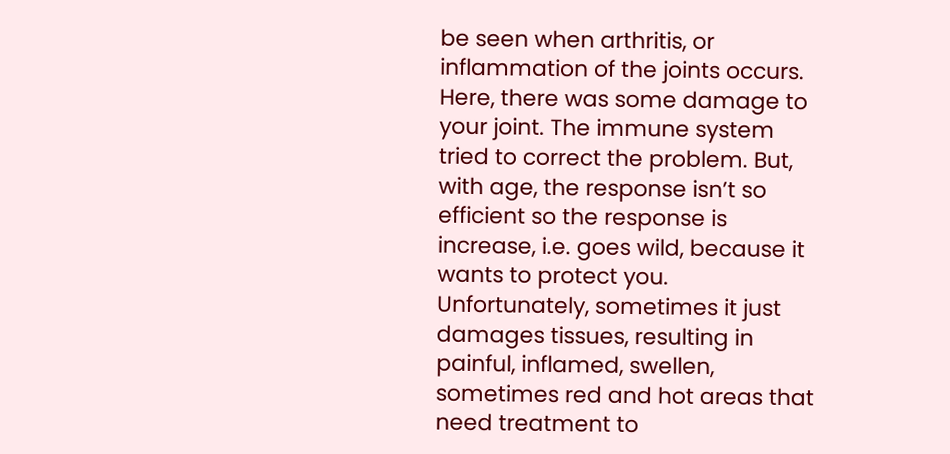be seen when arthritis, or inflammation of the joints occurs. Here, there was some damage to your joint. The immune system tried to correct the problem. But, with age, the response isn’t so efficient so the response is increase, i.e. goes wild, because it wants to protect you. Unfortunately, sometimes it just damages tissues, resulting in painful, inflamed, swellen, sometimes red and hot areas that need treatment to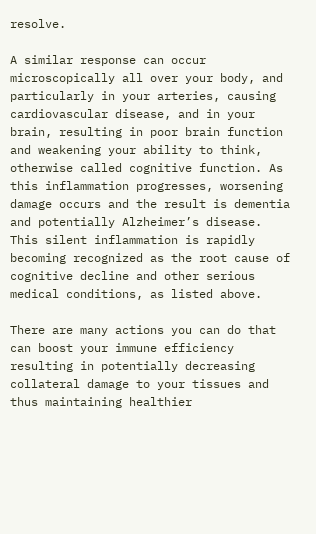resolve.

A similar response can occur microscopically all over your body, and particularly in your arteries, causing cardiovascular disease, and in your brain, resulting in poor brain function and weakening your ability to think, otherwise called cognitive function. As this inflammation progresses, worsening damage occurs and the result is dementia and potentially Alzheimer’s disease. This silent inflammation is rapidly becoming recognized as the root cause of cognitive decline and other serious medical conditions, as listed above.

There are many actions you can do that can boost your immune efficiency resulting in potentially decreasing collateral damage to your tissues and thus maintaining healthier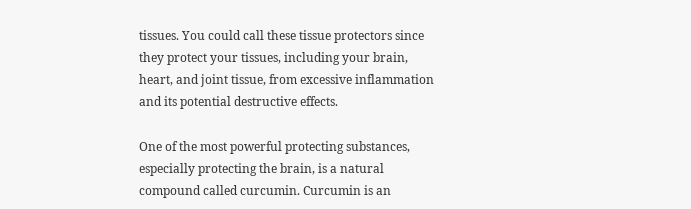tissues. You could call these tissue protectors since they protect your tissues, including your brain, heart, and joint tissue, from excessive inflammation and its potential destructive effects.

One of the most powerful protecting substances, especially protecting the brain, is a natural compound called curcumin. Curcumin is an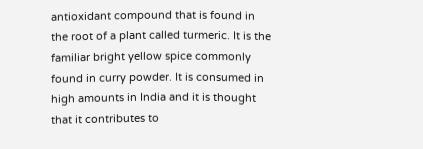antioxidant compound that is found in the root of a plant called turmeric. It is the familiar bright yellow spice commonly found in curry powder. It is consumed in high amounts in India and it is thought that it contributes to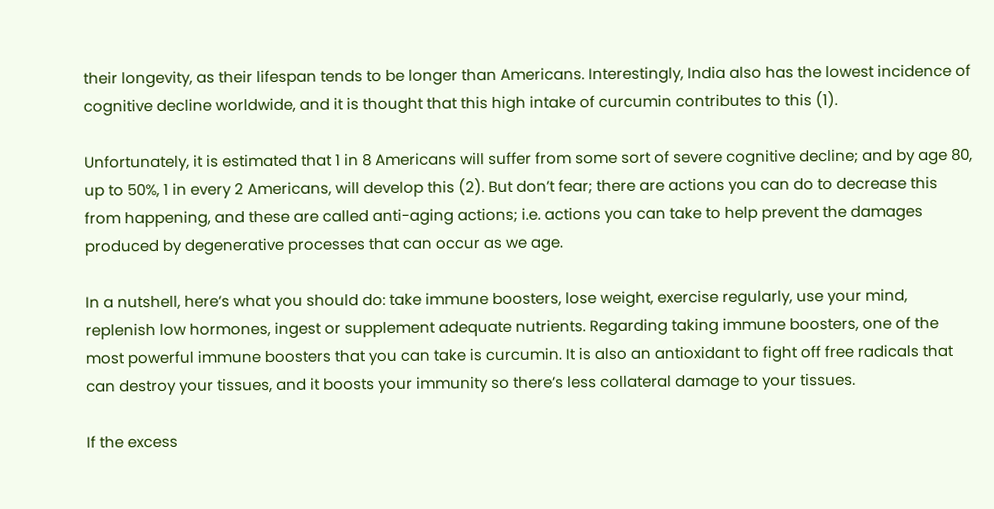their longevity, as their lifespan tends to be longer than Americans. Interestingly, India also has the lowest incidence of cognitive decline worldwide, and it is thought that this high intake of curcumin contributes to this (1).

Unfortunately, it is estimated that 1 in 8 Americans will suffer from some sort of severe cognitive decline; and by age 80, up to 50%, 1 in every 2 Americans, will develop this (2). But don’t fear; there are actions you can do to decrease this from happening, and these are called anti-aging actions; i.e. actions you can take to help prevent the damages produced by degenerative processes that can occur as we age.

In a nutshell, here’s what you should do: take immune boosters, lose weight, exercise regularly, use your mind, replenish low hormones, ingest or supplement adequate nutrients. Regarding taking immune boosters, one of the most powerful immune boosters that you can take is curcumin. It is also an antioxidant to fight off free radicals that can destroy your tissues, and it boosts your immunity so there’s less collateral damage to your tissues.

If the excess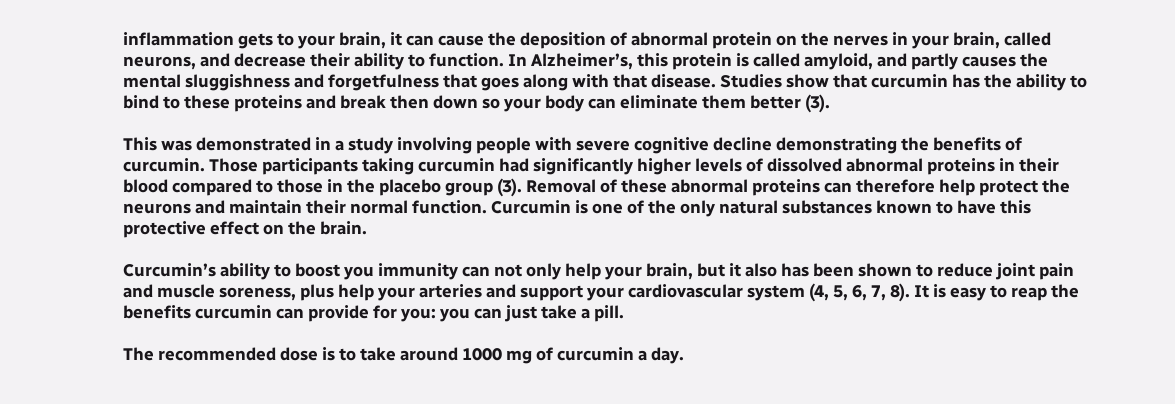inflammation gets to your brain, it can cause the deposition of abnormal protein on the nerves in your brain, called neurons, and decrease their ability to function. In Alzheimer’s, this protein is called amyloid, and partly causes the mental sluggishness and forgetfulness that goes along with that disease. Studies show that curcumin has the ability to bind to these proteins and break then down so your body can eliminate them better (3).

This was demonstrated in a study involving people with severe cognitive decline demonstrating the benefits of curcumin. Those participants taking curcumin had significantly higher levels of dissolved abnormal proteins in their blood compared to those in the placebo group (3). Removal of these abnormal proteins can therefore help protect the neurons and maintain their normal function. Curcumin is one of the only natural substances known to have this protective effect on the brain.

Curcumin’s ability to boost you immunity can not only help your brain, but it also has been shown to reduce joint pain and muscle soreness, plus help your arteries and support your cardiovascular system (4, 5, 6, 7, 8). It is easy to reap the benefits curcumin can provide for you: you can just take a pill.

The recommended dose is to take around 1000 mg of curcumin a day.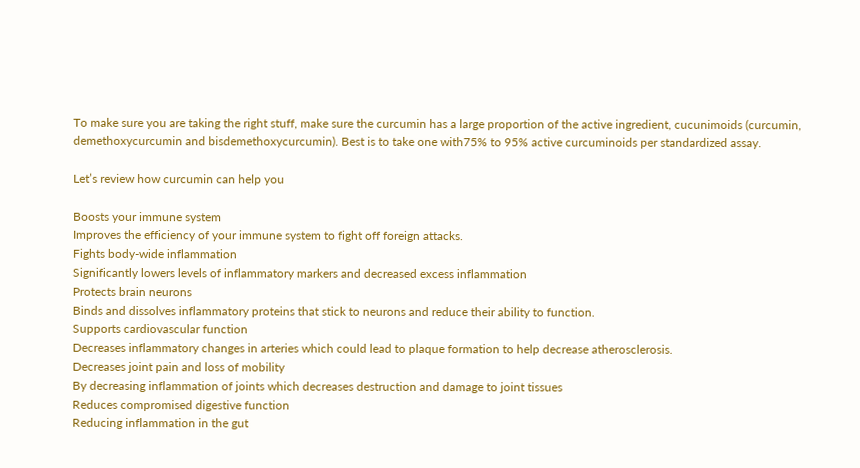To make sure you are taking the right stuff, make sure the curcumin has a large proportion of the active ingredient, cucunimoids (curcumin, demethoxycurcumin and bisdemethoxycurcumin). Best is to take one with75% to 95% active curcuminoids per standardized assay.

Let’s review how curcumin can help you

Boosts your immune system
Improves the efficiency of your immune system to fight off foreign attacks.
Fights body-wide inflammation
Significantly lowers levels of inflammatory markers and decreased excess inflammation
Protects brain neurons
Binds and dissolves inflammatory proteins that stick to neurons and reduce their ability to function.
Supports cardiovascular function
Decreases inflammatory changes in arteries which could lead to plaque formation to help decrease atherosclerosis.
Decreases joint pain and loss of mobility
By decreasing inflammation of joints which decreases destruction and damage to joint tissues
Reduces compromised digestive function
Reducing inflammation in the gut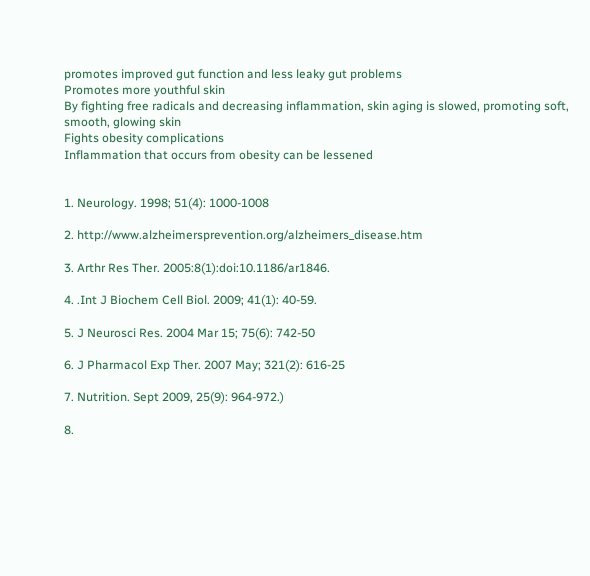promotes improved gut function and less leaky gut problems
Promotes more youthful skin
By fighting free radicals and decreasing inflammation, skin aging is slowed, promoting soft, smooth, glowing skin
Fights obesity complications
Inflammation that occurs from obesity can be lessened


1. Neurology. 1998; 51(4): 1000-1008

2. http://www.alzheimersprevention.org/alzheimers_disease.htm

3. Arthr Res Ther. 2005:8(1):doi:10.1186/ar1846.

4. .Int J Biochem Cell Biol. 2009; 41(1): 40-59.

5. J Neurosci Res. 2004 Mar 15; 75(6): 742-50

6. J Pharmacol Exp Ther. 2007 May; 321(2): 616-25

7. Nutrition. Sept 2009, 25(9): 964-972.)

8.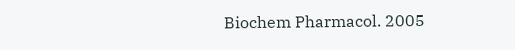Biochem Pharmacol. 2005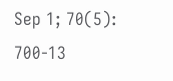Sep 1; 70(5): 700-13